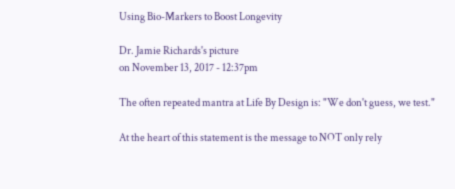Using Bio-Markers to Boost Longevity

Dr. Jamie Richards's picture
on November 13, 2017 - 12:37pm

The often repeated mantra at Life By Design is: "We don't guess, we test."

At the heart of this statement is the message to NOT only rely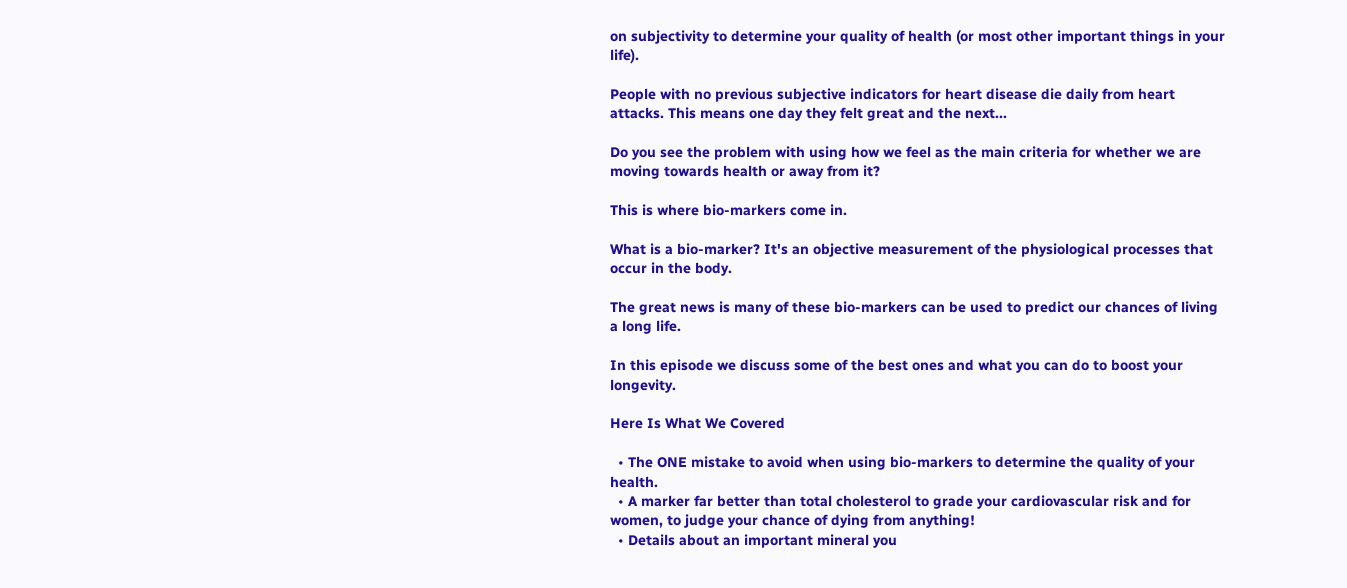on subjectivity to determine your quality of health (or most other important things in your life).

People with no previous subjective indicators for heart disease die daily from heart attacks. This means one day they felt great and the next...

Do you see the problem with using how we feel as the main criteria for whether we are moving towards health or away from it?

This is where bio-markers come in.

What is a bio-marker? It's an objective measurement of the physiological processes that occur in the body.

The great news is many of these bio-markers can be used to predict our chances of living a long life.

In this episode we discuss some of the best ones and what you can do to boost your longevity.

Here Is What We Covered

  • The ONE mistake to avoid when using bio-markers to determine the quality of your health.
  • A marker far better than total cholesterol to grade your cardiovascular risk and for women, to judge your chance of dying from anything!
  • Details about an important mineral you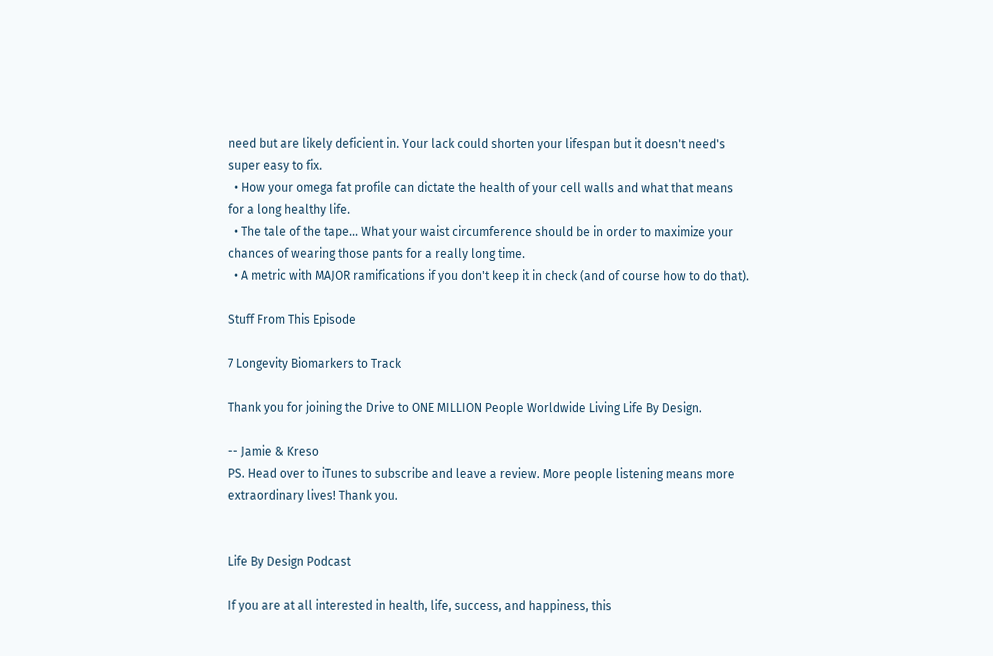need but are likely deficient in. Your lack could shorten your lifespan but it doesn't need's super easy to fix.
  • How your omega fat profile can dictate the health of your cell walls and what that means for a long healthy life.
  • The tale of the tape... What your waist circumference should be in order to maximize your chances of wearing those pants for a really long time.
  • A metric with MAJOR ramifications if you don't keep it in check (and of course how to do that).

Stuff From This Episode

7 Longevity Biomarkers to Track

Thank you for joining the Drive to ONE MILLION People Worldwide Living Life By Design.

-- Jamie & Kreso
PS. Head over to iTunes to subscribe and leave a review. More people listening means more extraordinary lives! Thank you.


Life By Design Podcast

If you are at all interested in health, life, success, and happiness, this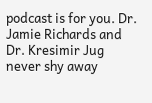podcast is for you. Dr. Jamie Richards and Dr. Kresimir Jug never shy away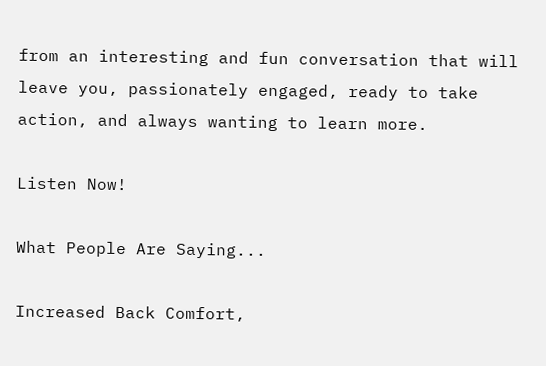from an interesting and fun conversation that will leave you, passionately engaged, ready to take action, and always wanting to learn more.

Listen Now!

What People Are Saying...

Increased Back Comfort,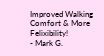Improved Walking Comfort & More Felixibility!
- Mark G.